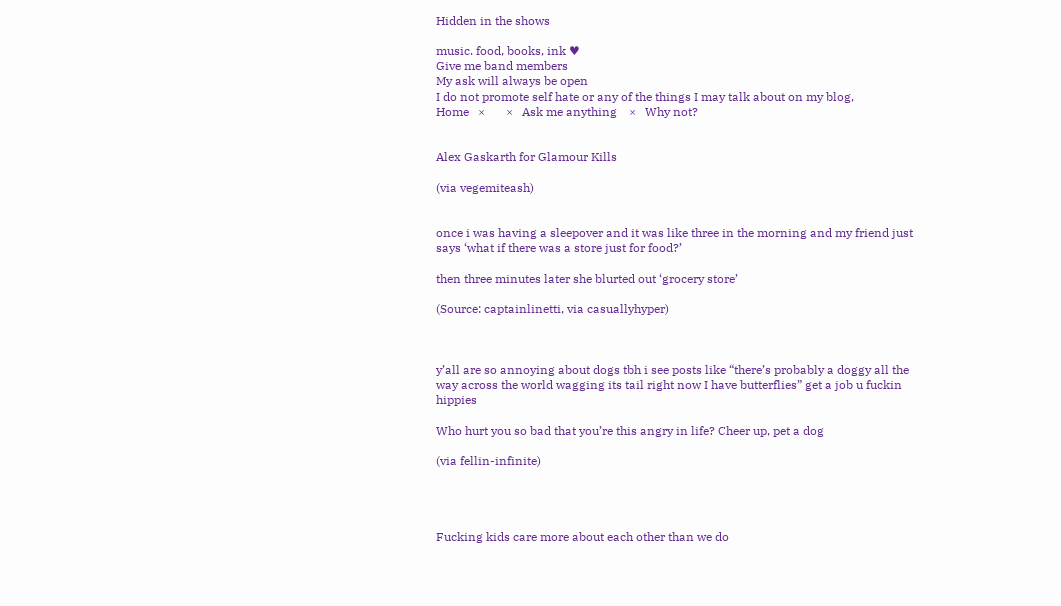Hidden in the shows

music. food, books, ink ♥
Give me band members
My ask will always be open
I do not promote self hate or any of the things I may talk about on my blog,
Home   ×       ×   Ask me anything    ×   Why not?


Alex Gaskarth for Glamour Kills

(via vegemiteash)


once i was having a sleepover and it was like three in the morning and my friend just says ‘what if there was a store just for food?’

then three minutes later she blurted out ‘grocery store’

(Source: captainlinetti, via casuallyhyper)



y’all are so annoying about dogs tbh i see posts like “there’s probably a doggy all the way across the world wagging its tail right now I have butterflies” get a job u fuckin hippies

Who hurt you so bad that you’re this angry in life? Cheer up, pet a dog

(via fellin-infinite)




Fucking kids care more about each other than we do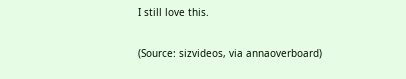I still love this.

(Source: sizvideos, via annaoverboard)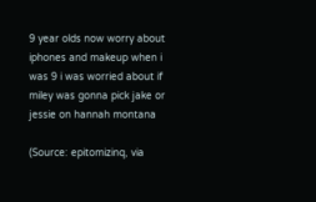9 year olds now worry about iphones and makeup when i was 9 i was worried about if miley was gonna pick jake or jessie on hannah montana

(Source: epitomizinq, via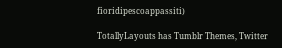fioridipescoappassiti)

TotallyLayouts has Tumblr Themes, Twitter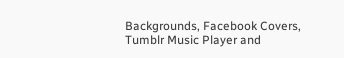Backgrounds, Facebook Covers, Tumblr Music Player and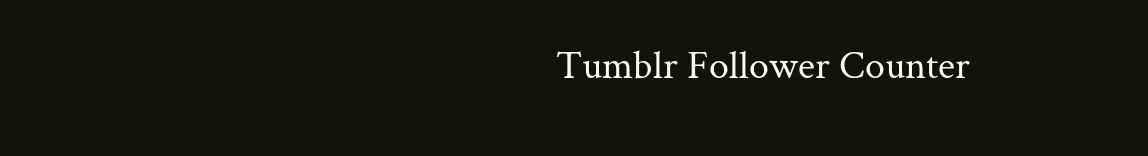Tumblr Follower Counter